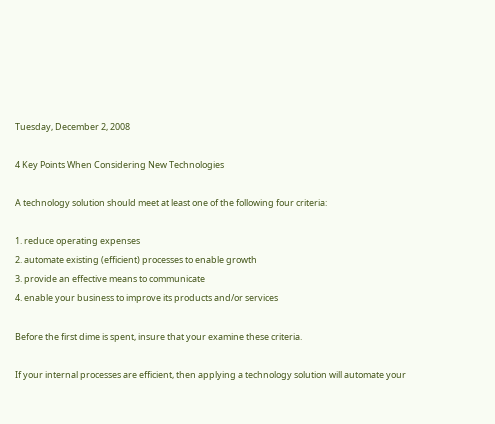Tuesday, December 2, 2008

4 Key Points When Considering New Technologies

A technology solution should meet at least one of the following four criteria:

1. reduce operating expenses
2. automate existing (efficient) processes to enable growth
3. provide an effective means to communicate
4. enable your business to improve its products and/or services

Before the first dime is spent, insure that your examine these criteria.

If your internal processes are efficient, then applying a technology solution will automate your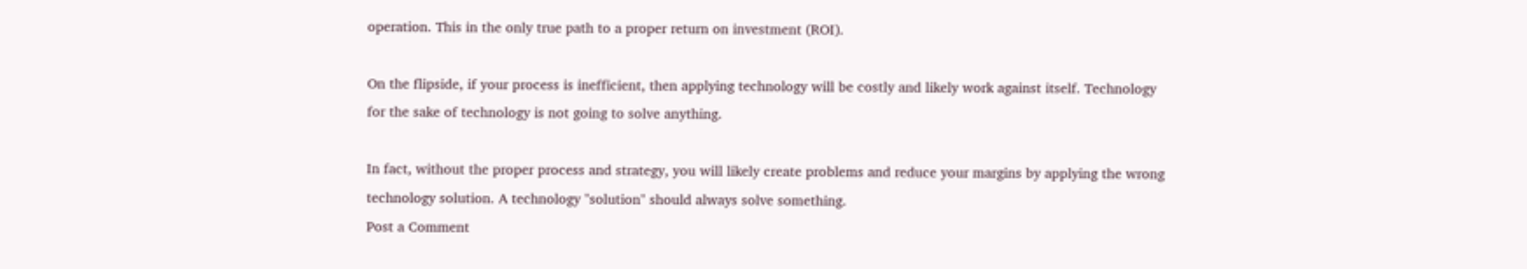operation. This in the only true path to a proper return on investment (ROI).

On the flipside, if your process is inefficient, then applying technology will be costly and likely work against itself. Technology for the sake of technology is not going to solve anything.

In fact, without the proper process and strategy, you will likely create problems and reduce your margins by applying the wrong technology solution. A technology "solution" should always solve something.
Post a Comment